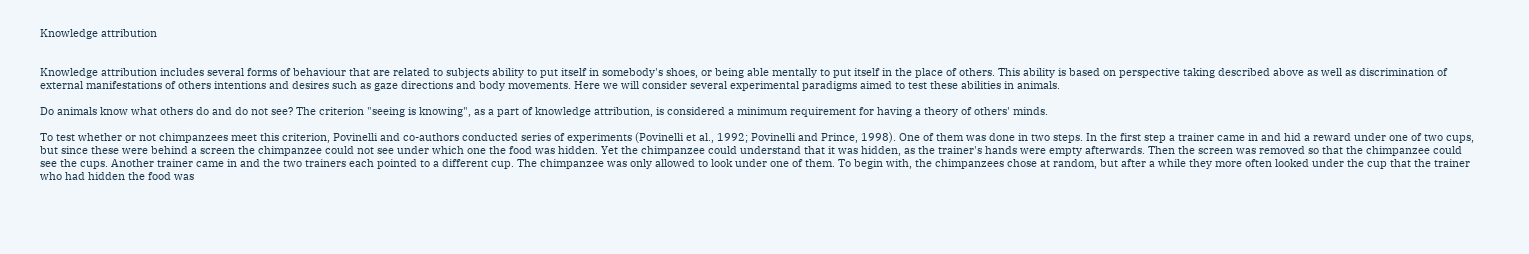Knowledge attribution


Knowledge attribution includes several forms of behaviour that are related to subjects ability to put itself in somebody's shoes, or being able mentally to put itself in the place of others. This ability is based on perspective taking described above as well as discrimination of external manifestations of others intentions and desires such as gaze directions and body movements. Here we will consider several experimental paradigms aimed to test these abilities in animals.

Do animals know what others do and do not see? The criterion "seeing is knowing", as a part of knowledge attribution, is considered a minimum requirement for having a theory of others' minds.

To test whether or not chimpanzees meet this criterion, Povinelli and co-authors conducted series of experiments (Povinelli et al., 1992; Povinelli and Prince, 1998). One of them was done in two steps. In the first step a trainer came in and hid a reward under one of two cups, but since these were behind a screen the chimpanzee could not see under which one the food was hidden. Yet the chimpanzee could understand that it was hidden, as the trainer's hands were empty afterwards. Then the screen was removed so that the chimpanzee could see the cups. Another trainer came in and the two trainers each pointed to a different cup. The chimpanzee was only allowed to look under one of them. To begin with, the chimpanzees chose at random, but after a while they more often looked under the cup that the trainer who had hidden the food was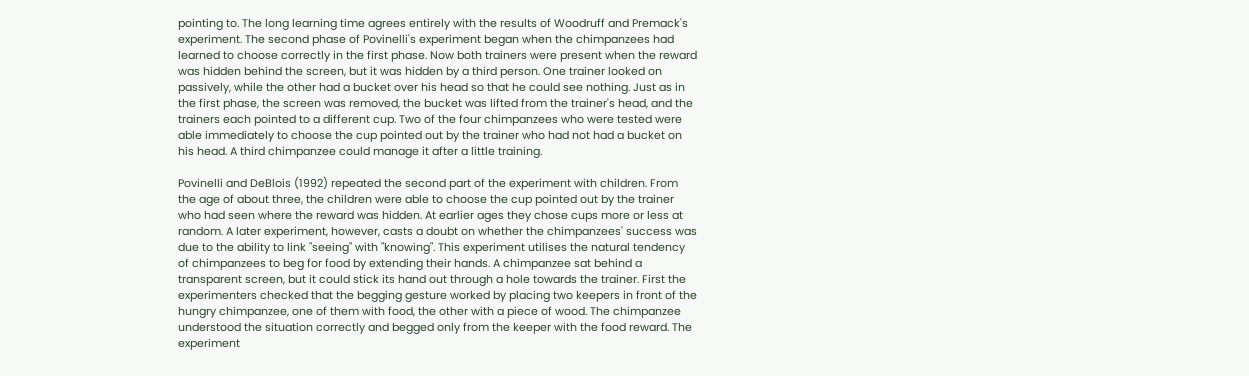pointing to. The long learning time agrees entirely with the results of Woodruff and Premack's experiment. The second phase of Povinelli's experiment began when the chimpanzees had learned to choose correctly in the first phase. Now both trainers were present when the reward was hidden behind the screen, but it was hidden by a third person. One trainer looked on passively, while the other had a bucket over his head so that he could see nothing. Just as in the first phase, the screen was removed, the bucket was lifted from the trainer's head, and the trainers each pointed to a different cup. Two of the four chimpanzees who were tested were able immediately to choose the cup pointed out by the trainer who had not had a bucket on his head. A third chimpanzee could manage it after a little training.

Povinelli and DeBlois (1992) repeated the second part of the experiment with children. From the age of about three, the children were able to choose the cup pointed out by the trainer who had seen where the reward was hidden. At earlier ages they chose cups more or less at random. A later experiment, however, casts a doubt on whether the chimpanzees' success was due to the ability to link "seeing" with "knowing". This experiment utilises the natural tendency of chimpanzees to beg for food by extending their hands. A chimpanzee sat behind a transparent screen, but it could stick its hand out through a hole towards the trainer. First the experimenters checked that the begging gesture worked by placing two keepers in front of the hungry chimpanzee, one of them with food, the other with a piece of wood. The chimpanzee understood the situation correctly and begged only from the keeper with the food reward. The experiment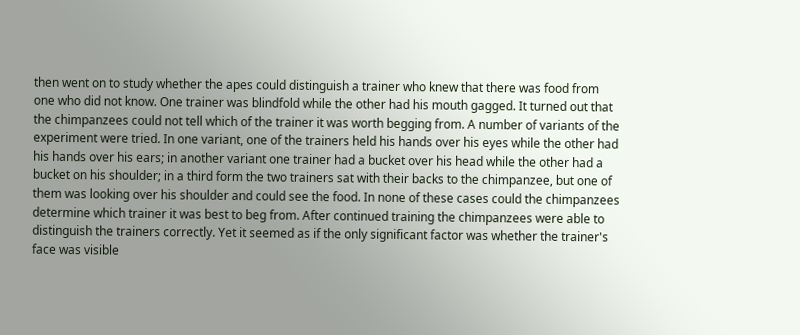then went on to study whether the apes could distinguish a trainer who knew that there was food from one who did not know. One trainer was blindfold while the other had his mouth gagged. It turned out that the chimpanzees could not tell which of the trainer it was worth begging from. A number of variants of the experiment were tried. In one variant, one of the trainers held his hands over his eyes while the other had his hands over his ears; in another variant one trainer had a bucket over his head while the other had a bucket on his shoulder; in a third form the two trainers sat with their backs to the chimpanzee, but one of them was looking over his shoulder and could see the food. In none of these cases could the chimpanzees determine which trainer it was best to beg from. After continued training the chimpanzees were able to distinguish the trainers correctly. Yet it seemed as if the only significant factor was whether the trainer's face was visible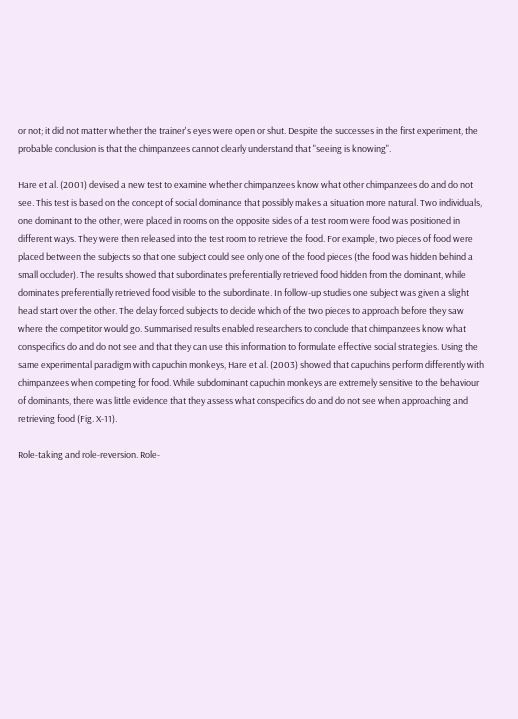or not; it did not matter whether the trainer's eyes were open or shut. Despite the successes in the first experiment, the probable conclusion is that the chimpanzees cannot clearly understand that "seeing is knowing".

Hare et al. (2001) devised a new test to examine whether chimpanzees know what other chimpanzees do and do not see. This test is based on the concept of social dominance that possibly makes a situation more natural. Two individuals, one dominant to the other, were placed in rooms on the opposite sides of a test room were food was positioned in different ways. They were then released into the test room to retrieve the food. For example, two pieces of food were placed between the subjects so that one subject could see only one of the food pieces (the food was hidden behind a small occluder). The results showed that subordinates preferentially retrieved food hidden from the dominant, while dominates preferentially retrieved food visible to the subordinate. In follow-up studies one subject was given a slight head start over the other. The delay forced subjects to decide which of the two pieces to approach before they saw where the competitor would go. Summarised results enabled researchers to conclude that chimpanzees know what conspecifics do and do not see and that they can use this information to formulate effective social strategies. Using the same experimental paradigm with capuchin monkeys, Hare et al. (2003) showed that capuchins perform differently with chimpanzees when competing for food. While subdominant capuchin monkeys are extremely sensitive to the behaviour of dominants, there was little evidence that they assess what conspecifics do and do not see when approaching and retrieving food (Fig. X-11).

Role-taking and role-reversion. Role-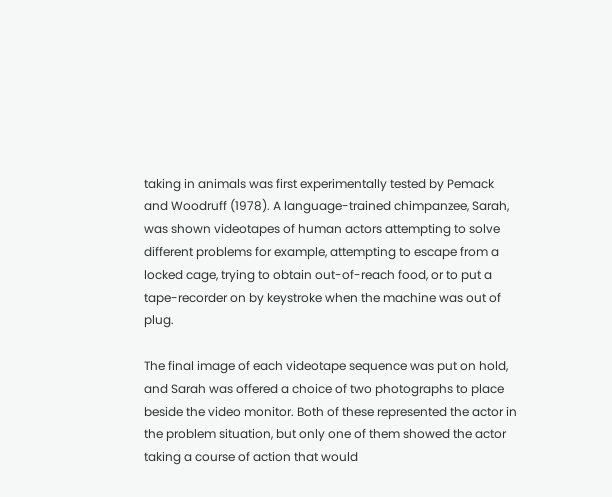taking in animals was first experimentally tested by Pemack and Woodruff (1978). A language-trained chimpanzee, Sarah, was shown videotapes of human actors attempting to solve different problems for example, attempting to escape from a locked cage, trying to obtain out-of-reach food, or to put a tape-recorder on by keystroke when the machine was out of plug.

The final image of each videotape sequence was put on hold, and Sarah was offered a choice of two photographs to place beside the video monitor. Both of these represented the actor in the problem situation, but only one of them showed the actor taking a course of action that would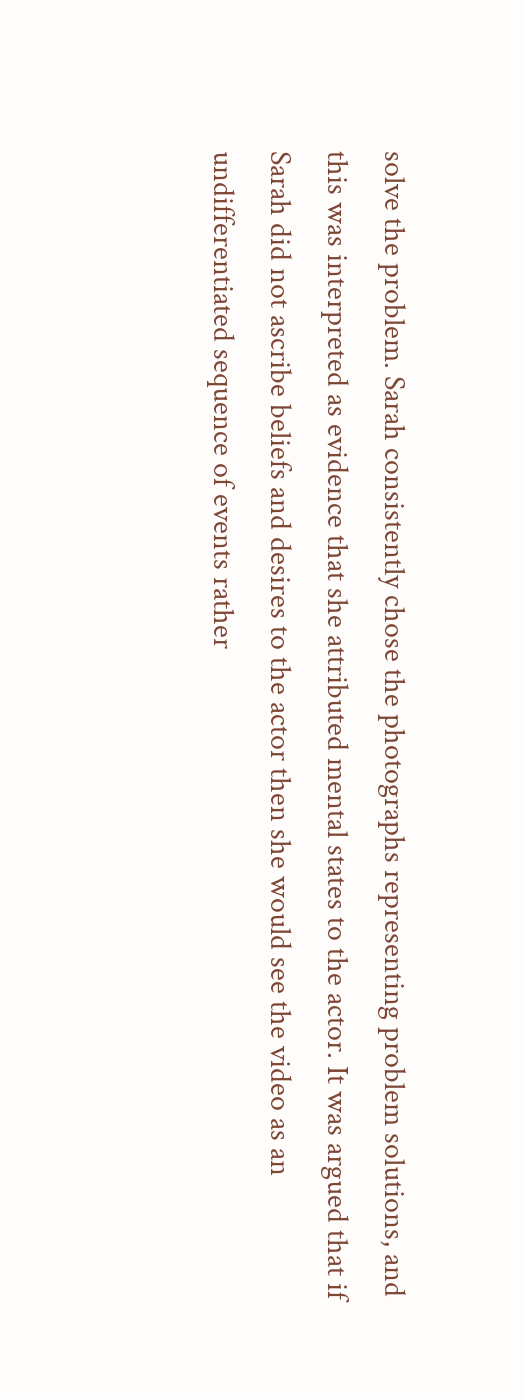solve the problem. Sarah consistently chose the photographs representing problem solutions, and this was interpreted as evidence that she attributed mental states to the actor. It was argued that if Sarah did not ascribe beliefs and desires to the actor then she would see the video as an undifferentiated sequence of events rather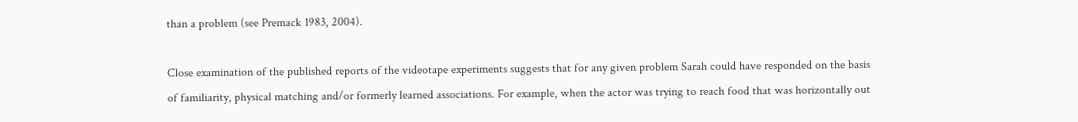than a problem (see Premack 1983, 2004).

Close examination of the published reports of the videotape experiments suggests that for any given problem Sarah could have responded on the basis of familiarity, physical matching and/or formerly learned associations. For example, when the actor was trying to reach food that was horizontally out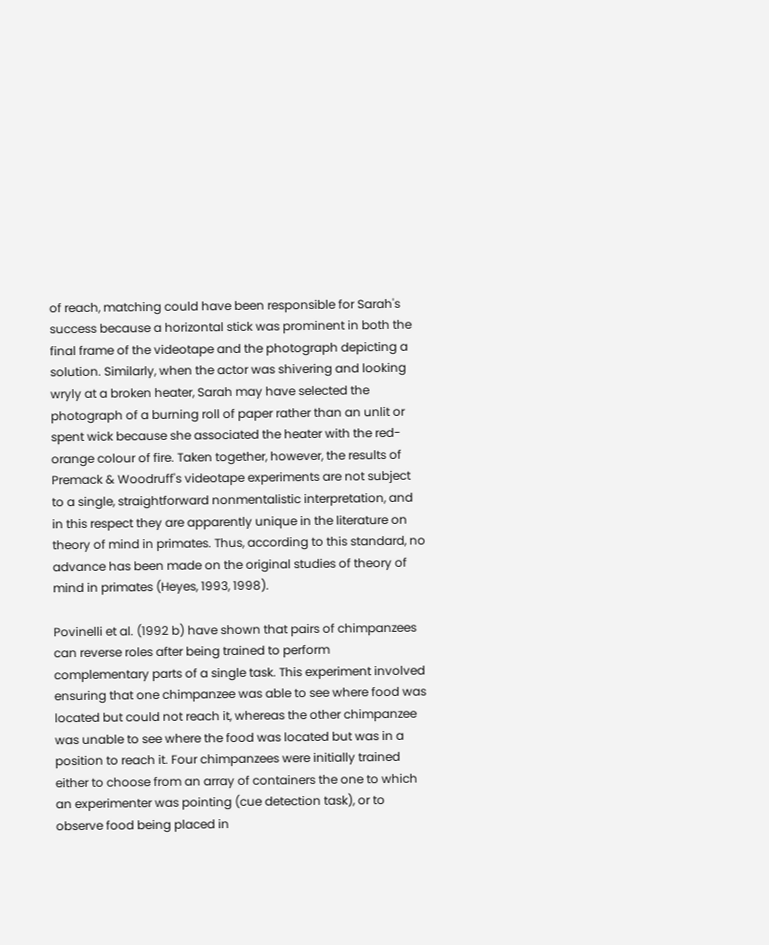of reach, matching could have been responsible for Sarah's success because a horizontal stick was prominent in both the final frame of the videotape and the photograph depicting a solution. Similarly, when the actor was shivering and looking wryly at a broken heater, Sarah may have selected the photograph of a burning roll of paper rather than an unlit or spent wick because she associated the heater with the red-orange colour of fire. Taken together, however, the results of Premack & Woodruff's videotape experiments are not subject to a single, straightforward nonmentalistic interpretation, and in this respect they are apparently unique in the literature on theory of mind in primates. Thus, according to this standard, no advance has been made on the original studies of theory of mind in primates (Heyes, 1993, 1998).

Povinelli et al. (1992 b) have shown that pairs of chimpanzees can reverse roles after being trained to perform complementary parts of a single task. This experiment involved ensuring that one chimpanzee was able to see where food was located but could not reach it, whereas the other chimpanzee was unable to see where the food was located but was in a position to reach it. Four chimpanzees were initially trained either to choose from an array of containers the one to which an experimenter was pointing (cue detection task), or to observe food being placed in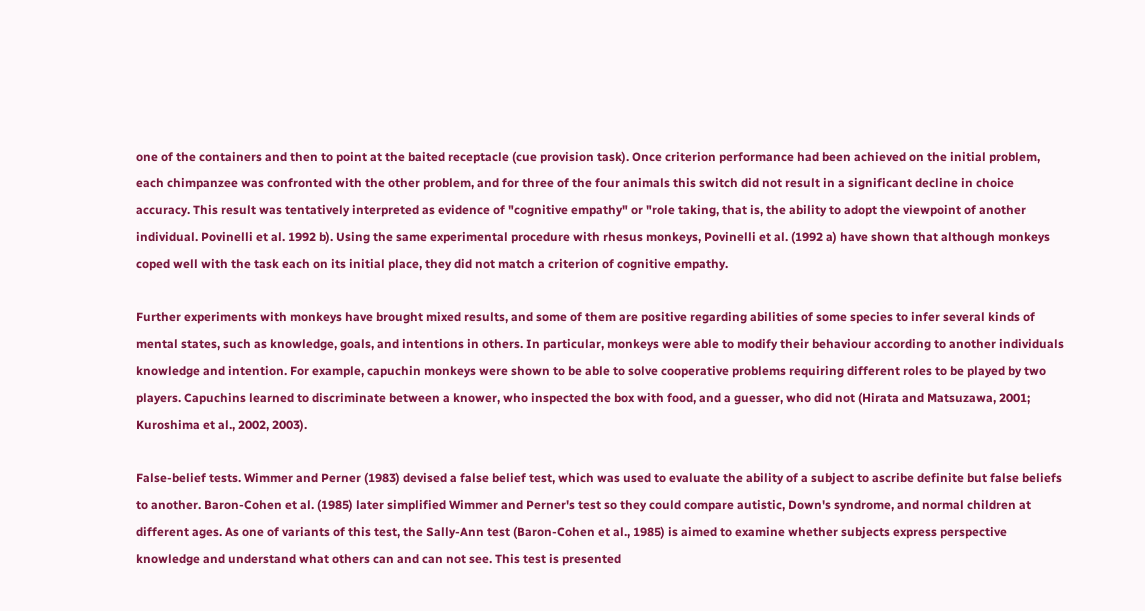one of the containers and then to point at the baited receptacle (cue provision task). Once criterion performance had been achieved on the initial problem, each chimpanzee was confronted with the other problem, and for three of the four animals this switch did not result in a significant decline in choice accuracy. This result was tentatively interpreted as evidence of "cognitive empathy" or "role taking, that is, the ability to adopt the viewpoint of another individual. Povinelli et al. 1992 b). Using the same experimental procedure with rhesus monkeys, Povinelli et al. (1992 a) have shown that although monkeys coped well with the task each on its initial place, they did not match a criterion of cognitive empathy.

Further experiments with monkeys have brought mixed results, and some of them are positive regarding abilities of some species to infer several kinds of mental states, such as knowledge, goals, and intentions in others. In particular, monkeys were able to modify their behaviour according to another individuals knowledge and intention. For example, capuchin monkeys were shown to be able to solve cooperative problems requiring different roles to be played by two players. Capuchins learned to discriminate between a knower, who inspected the box with food, and a guesser, who did not (Hirata and Matsuzawa, 2001; Kuroshima et al., 2002, 2003).

False-belief tests. Wimmer and Perner (1983) devised a false belief test, which was used to evaluate the ability of a subject to ascribe definite but false beliefs to another. Baron-Cohen et al. (1985) later simplified Wimmer and Perner's test so they could compare autistic, Down's syndrome, and normal children at different ages. As one of variants of this test, the Sally-Ann test (Baron-Cohen et al., 1985) is aimed to examine whether subjects express perspective knowledge and understand what others can and can not see. This test is presented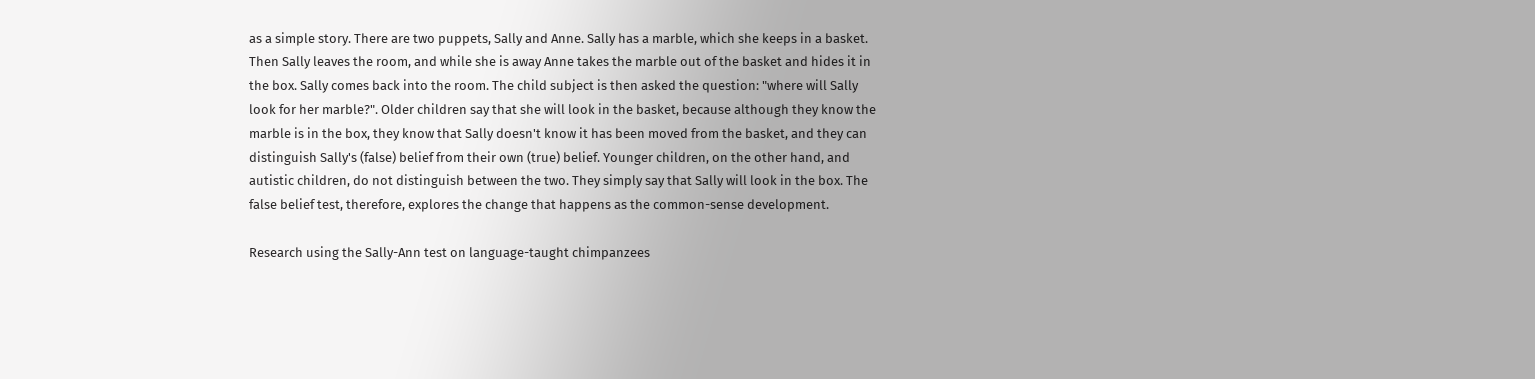as a simple story. There are two puppets, Sally and Anne. Sally has a marble, which she keeps in a basket. Then Sally leaves the room, and while she is away Anne takes the marble out of the basket and hides it in the box. Sally comes back into the room. The child subject is then asked the question: "where will Sally look for her marble?". Older children say that she will look in the basket, because although they know the marble is in the box, they know that Sally doesn't know it has been moved from the basket, and they can distinguish Sally's (false) belief from their own (true) belief. Younger children, on the other hand, and autistic children, do not distinguish between the two. They simply say that Sally will look in the box. The false belief test, therefore, explores the change that happens as the common-sense development.

Research using the Sally-Ann test on language-taught chimpanzees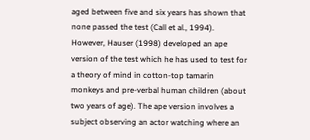aged between five and six years has shown that none passed the test (Call et al., 1994). However, Hauser (1998) developed an ape version of the test which he has used to test for a theory of mind in cotton-top tamarin monkeys and pre-verbal human children (about two years of age). The ape version involves a subject observing an actor watching where an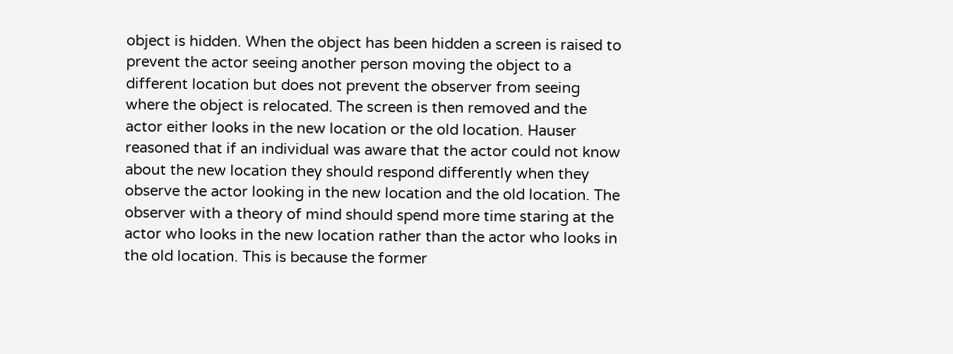object is hidden. When the object has been hidden a screen is raised to prevent the actor seeing another person moving the object to a different location but does not prevent the observer from seeing where the object is relocated. The screen is then removed and the actor either looks in the new location or the old location. Hauser reasoned that if an individual was aware that the actor could not know about the new location they should respond differently when they observe the actor looking in the new location and the old location. The observer with a theory of mind should spend more time staring at the actor who looks in the new location rather than the actor who looks in the old location. This is because the former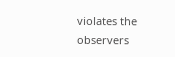violates the observers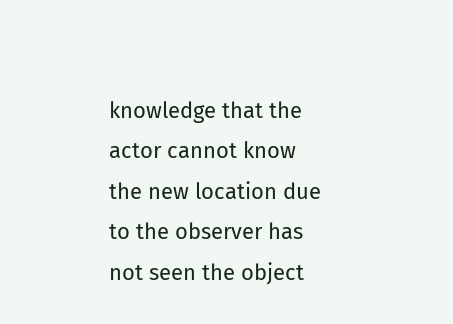knowledge that the actor cannot know the new location due to the observer has not seen the object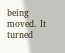being moved. It turned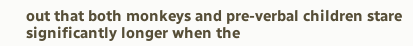out that both monkeys and pre-verbal children stare significantly longer when the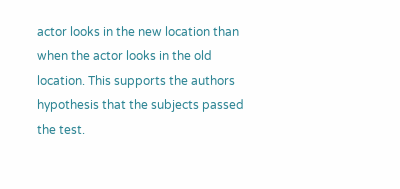actor looks in the new location than when the actor looks in the old location. This supports the authors hypothesis that the subjects passed the test.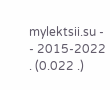mylektsii.su - - 2015-2022 . (0.022 .)